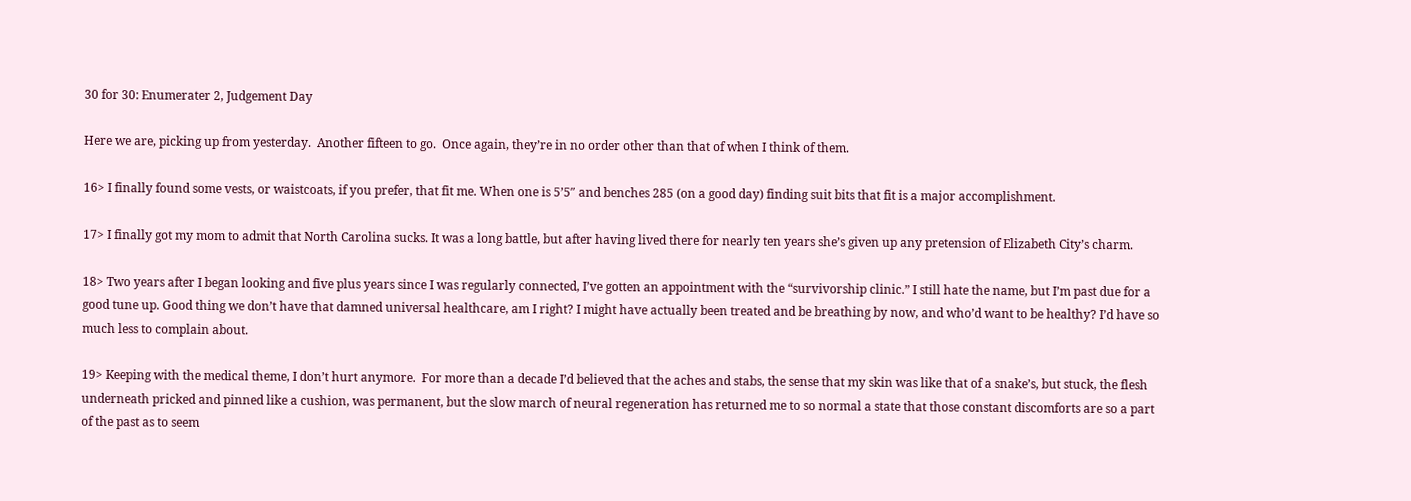30 for 30: Enumerater 2, Judgement Day

Here we are, picking up from yesterday.  Another fifteen to go.  Once again, they’re in no order other than that of when I think of them.

16> I finally found some vests, or waistcoats, if you prefer, that fit me. When one is 5’5″ and benches 285 (on a good day) finding suit bits that fit is a major accomplishment.

17> I finally got my mom to admit that North Carolina sucks. It was a long battle, but after having lived there for nearly ten years she’s given up any pretension of Elizabeth City’s charm.

18> Two years after I began looking and five plus years since I was regularly connected, I’ve gotten an appointment with the “survivorship clinic.” I still hate the name, but I’m past due for a good tune up. Good thing we don’t have that damned universal healthcare, am I right? I might have actually been treated and be breathing by now, and who’d want to be healthy? I’d have so much less to complain about.

19> Keeping with the medical theme, I don’t hurt anymore.  For more than a decade I’d believed that the aches and stabs, the sense that my skin was like that of a snake’s, but stuck, the flesh underneath pricked and pinned like a cushion, was permanent, but the slow march of neural regeneration has returned me to so normal a state that those constant discomforts are so a part of the past as to seem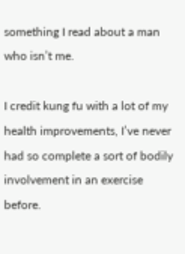something I read about a man who isn’t me.

I credit kung fu with a lot of my health improvements, I’ve never had so complete a sort of bodily involvement in an exercise before.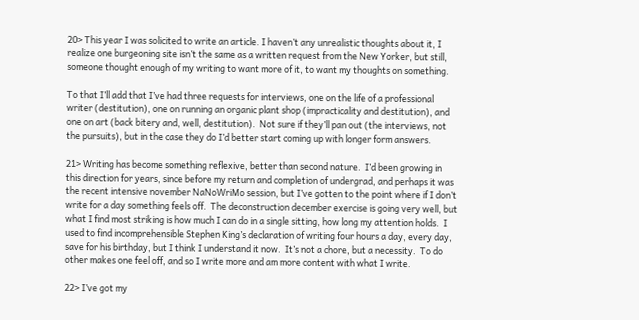20> This year I was solicited to write an article. I haven’t any unrealistic thoughts about it, I realize one burgeoning site isn’t the same as a written request from the New Yorker, but still, someone thought enough of my writing to want more of it, to want my thoughts on something.

To that I’ll add that I’ve had three requests for interviews, one on the life of a professional writer (destitution), one on running an organic plant shop (impracticality and destitution), and one on art (back bitery and, well, destitution).  Not sure if they’ll pan out (the interviews, not the pursuits), but in the case they do I’d better start coming up with longer form answers.

21> Writing has become something reflexive, better than second nature.  I’d been growing in this direction for years, since before my return and completion of undergrad, and perhaps it was the recent intensive november NaNoWriMo session, but I’ve gotten to the point where if I don’t write for a day something feels off.  The deconstruction december exercise is going very well, but what I find most striking is how much I can do in a single sitting, how long my attention holds.  I used to find incomprehensible Stephen King’s declaration of writing four hours a day, every day, save for his birthday, but I think I understand it now.  It’s not a chore, but a necessity.  To do other makes one feel off, and so I write more and am more content with what I write.

22> I’ve got my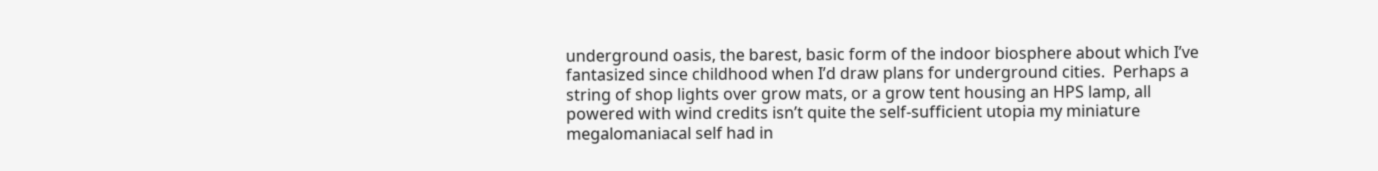underground oasis, the barest, basic form of the indoor biosphere about which I’ve fantasized since childhood when I’d draw plans for underground cities.  Perhaps a string of shop lights over grow mats, or a grow tent housing an HPS lamp, all powered with wind credits isn’t quite the self-sufficient utopia my miniature megalomaniacal self had in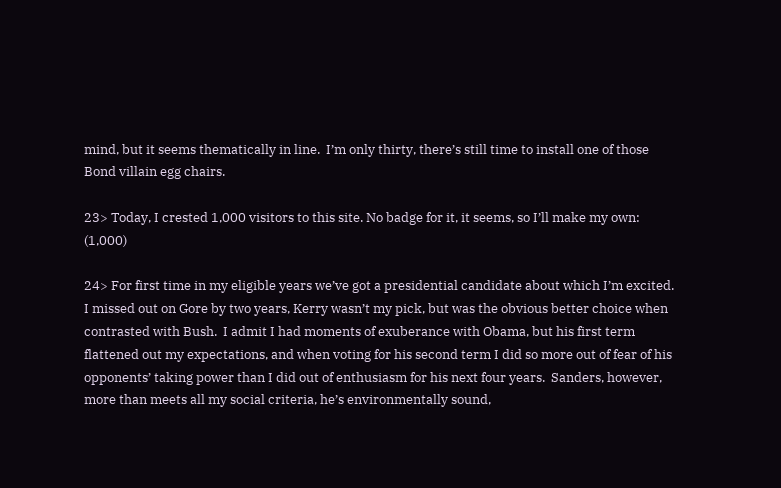mind, but it seems thematically in line.  I’m only thirty, there’s still time to install one of those Bond villain egg chairs.

23> Today, I crested 1,000 visitors to this site. No badge for it, it seems, so I’ll make my own: (1,000)

24> For first time in my eligible years we’ve got a presidential candidate about which I’m excited.  I missed out on Gore by two years, Kerry wasn’t my pick, but was the obvious better choice when contrasted with Bush.  I admit I had moments of exuberance with Obama, but his first term flattened out my expectations, and when voting for his second term I did so more out of fear of his opponents’ taking power than I did out of enthusiasm for his next four years.  Sanders, however, more than meets all my social criteria, he’s environmentally sound,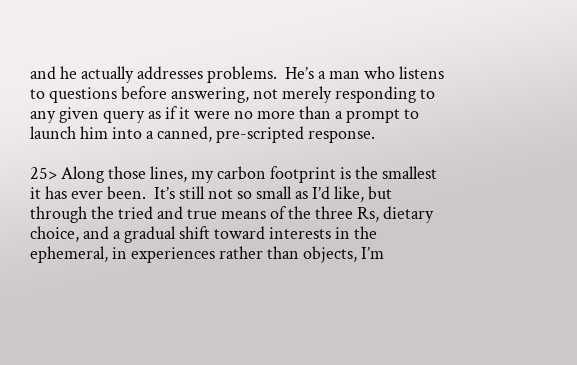and he actually addresses problems.  He’s a man who listens to questions before answering, not merely responding to any given query as if it were no more than a prompt to launch him into a canned, pre-scripted response.

25> Along those lines, my carbon footprint is the smallest it has ever been.  It’s still not so small as I’d like, but through the tried and true means of the three Rs, dietary choice, and a gradual shift toward interests in the ephemeral, in experiences rather than objects, I’m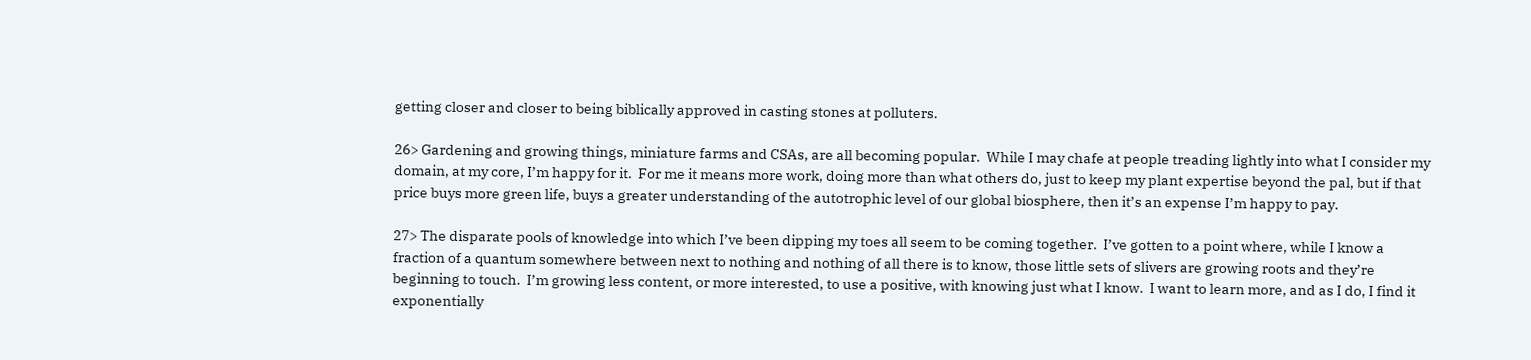getting closer and closer to being biblically approved in casting stones at polluters.

26> Gardening and growing things, miniature farms and CSAs, are all becoming popular.  While I may chafe at people treading lightly into what I consider my domain, at my core, I’m happy for it.  For me it means more work, doing more than what others do, just to keep my plant expertise beyond the pal, but if that price buys more green life, buys a greater understanding of the autotrophic level of our global biosphere, then it’s an expense I’m happy to pay.

27> The disparate pools of knowledge into which I’ve been dipping my toes all seem to be coming together.  I’ve gotten to a point where, while I know a fraction of a quantum somewhere between next to nothing and nothing of all there is to know, those little sets of slivers are growing roots and they’re beginning to touch.  I’m growing less content, or more interested, to use a positive, with knowing just what I know.  I want to learn more, and as I do, I find it exponentially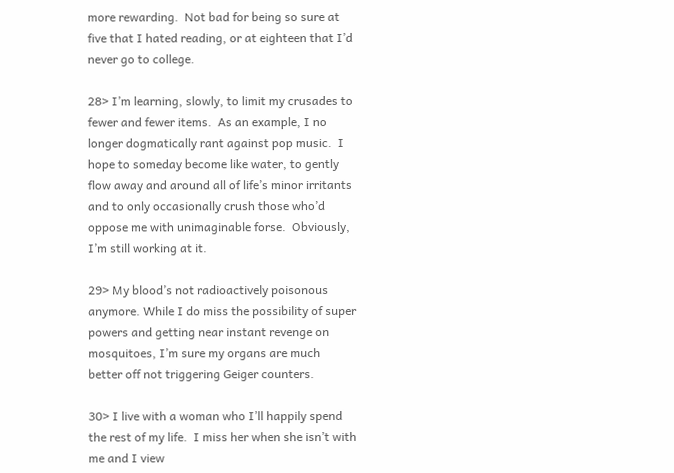more rewarding.  Not bad for being so sure at five that I hated reading, or at eighteen that I’d never go to college.

28> I’m learning, slowly, to limit my crusades to fewer and fewer items.  As an example, I no longer dogmatically rant against pop music.  I hope to someday become like water, to gently flow away and around all of life’s minor irritants and to only occasionally crush those who’d oppose me with unimaginable forse.  Obviously, I’m still working at it.

29> My blood’s not radioactively poisonous anymore. While I do miss the possibility of super powers and getting near instant revenge on mosquitoes, I’m sure my organs are much better off not triggering Geiger counters.

30> I live with a woman who I’ll happily spend the rest of my life.  I miss her when she isn’t with me and I view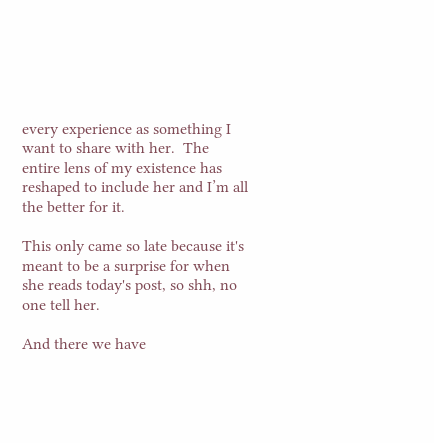every experience as something I want to share with her.  The entire lens of my existence has reshaped to include her and I’m all the better for it.

This only came so late because it's meant to be a surprise for when she reads today's post, so shh, no one tell her.

And there we have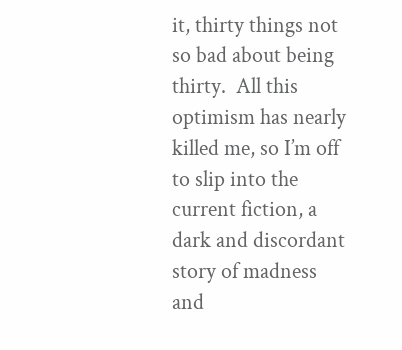it, thirty things not so bad about being thirty.  All this optimism has nearly killed me, so I’m off to slip into the current fiction, a dark and discordant story of madness and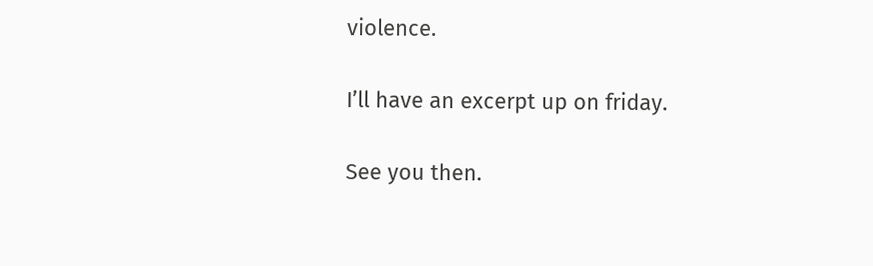violence.

I’ll have an excerpt up on friday.

See you then.